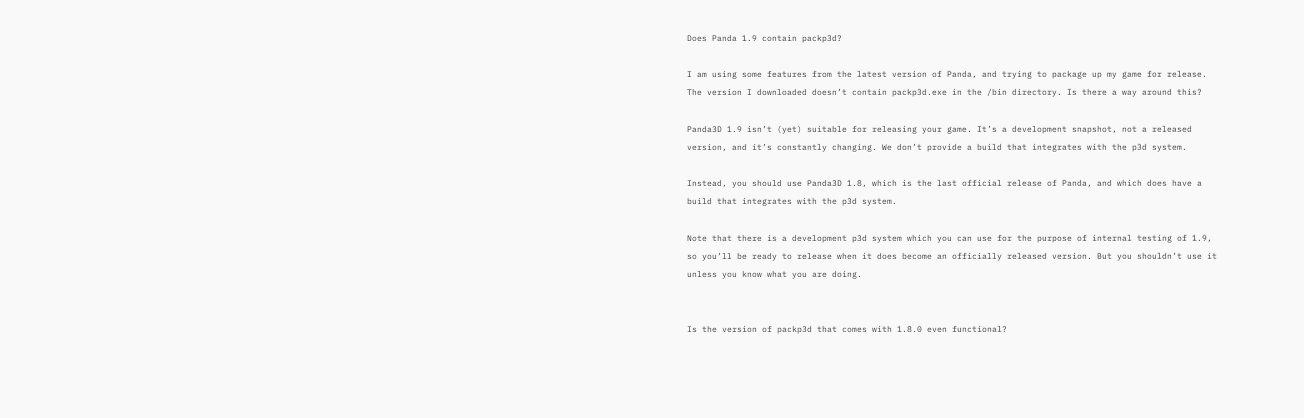Does Panda 1.9 contain packp3d?

I am using some features from the latest version of Panda, and trying to package up my game for release. The version I downloaded doesn’t contain packp3d.exe in the /bin directory. Is there a way around this?

Panda3D 1.9 isn’t (yet) suitable for releasing your game. It’s a development snapshot, not a released version, and it’s constantly changing. We don’t provide a build that integrates with the p3d system.

Instead, you should use Panda3D 1.8, which is the last official release of Panda, and which does have a build that integrates with the p3d system.

Note that there is a development p3d system which you can use for the purpose of internal testing of 1.9, so you’ll be ready to release when it does become an officially released version. But you shouldn’t use it unless you know what you are doing.


Is the version of packp3d that comes with 1.8.0 even functional?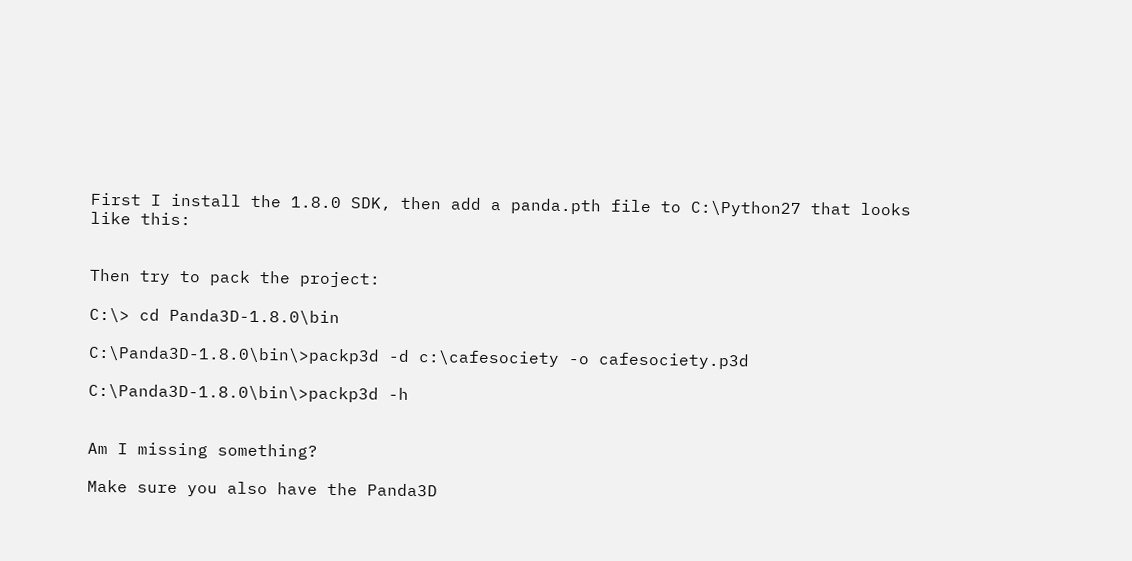First I install the 1.8.0 SDK, then add a panda.pth file to C:\Python27 that looks like this:


Then try to pack the project:

C:\> cd Panda3D-1.8.0\bin

C:\Panda3D-1.8.0\bin\>packp3d -d c:\cafesociety -o cafesociety.p3d

C:\Panda3D-1.8.0\bin\>packp3d -h


Am I missing something?

Make sure you also have the Panda3D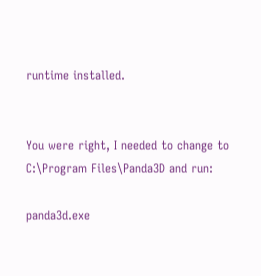runtime installed.


You were right, I needed to change to C:\Program Files\Panda3D and run:

panda3d.exe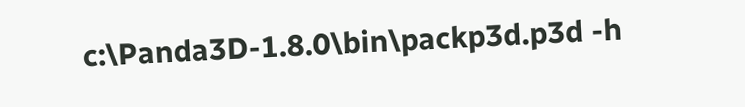c:\Panda3D-1.8.0\bin\packp3d.p3d -h